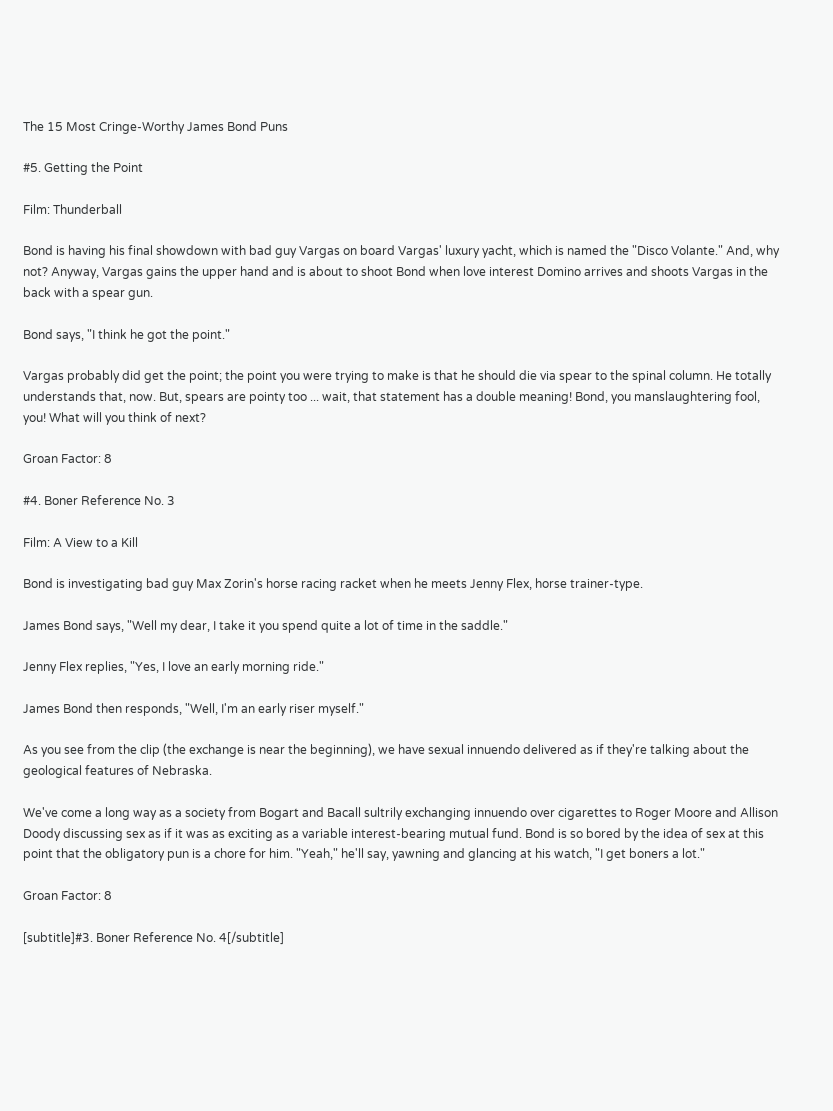The 15 Most Cringe-Worthy James Bond Puns

#5. Getting the Point

Film: Thunderball

Bond is having his final showdown with bad guy Vargas on board Vargas' luxury yacht, which is named the "Disco Volante." And, why not? Anyway, Vargas gains the upper hand and is about to shoot Bond when love interest Domino arrives and shoots Vargas in the back with a spear gun.

Bond says, "I think he got the point."

Vargas probably did get the point; the point you were trying to make is that he should die via spear to the spinal column. He totally understands that, now. But, spears are pointy too ... wait, that statement has a double meaning! Bond, you manslaughtering fool, you! What will you think of next?

Groan Factor: 8

#4. Boner Reference No. 3

Film: A View to a Kill

Bond is investigating bad guy Max Zorin's horse racing racket when he meets Jenny Flex, horse trainer-type.

James Bond says, "Well my dear, I take it you spend quite a lot of time in the saddle."

Jenny Flex replies, "Yes, I love an early morning ride."

James Bond then responds, "Well, I'm an early riser myself."

As you see from the clip (the exchange is near the beginning), we have sexual innuendo delivered as if they're talking about the geological features of Nebraska.

We've come a long way as a society from Bogart and Bacall sultrily exchanging innuendo over cigarettes to Roger Moore and Allison Doody discussing sex as if it was as exciting as a variable interest-bearing mutual fund. Bond is so bored by the idea of sex at this point that the obligatory pun is a chore for him. "Yeah," he'll say, yawning and glancing at his watch, "I get boners a lot."

Groan Factor: 8

[subtitle]#3. Boner Reference No. 4[/subtitle]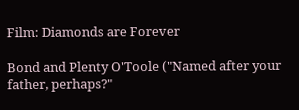Film: Diamonds are Forever

Bond and Plenty O'Toole ("Named after your father, perhaps?"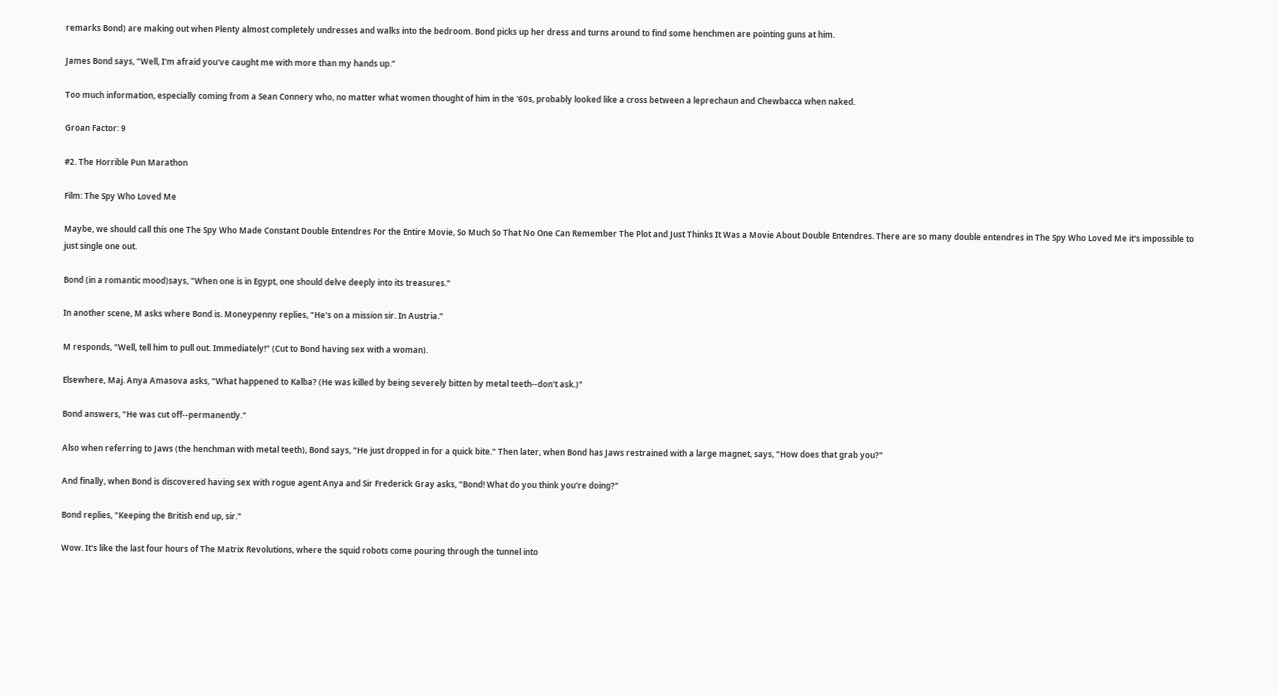remarks Bond) are making out when Plenty almost completely undresses and walks into the bedroom. Bond picks up her dress and turns around to find some henchmen are pointing guns at him.

James Bond says, "Well, I'm afraid you've caught me with more than my hands up."

Too much information, especially coming from a Sean Connery who, no matter what women thought of him in the '60s, probably looked like a cross between a leprechaun and Chewbacca when naked.

Groan Factor: 9

#2. The Horrible Pun Marathon

Film: The Spy Who Loved Me

Maybe, we should call this one The Spy Who Made Constant Double Entendres For the Entire Movie, So Much So That No One Can Remember The Plot and Just Thinks It Was a Movie About Double Entendres. There are so many double entendres in The Spy Who Loved Me it's impossible to just single one out.

Bond (in a romantic mood)says, "When one is in Egypt, one should delve deeply into its treasures."

In another scene, M asks where Bond is. Moneypenny replies, "He's on a mission sir. In Austria."

M responds, "Well, tell him to pull out. Immediately!" (Cut to Bond having sex with a woman).

Elsewhere, Maj. Anya Amasova asks, "What happened to Kalba? (He was killed by being severely bitten by metal teeth--don't ask.)"

Bond answers, "He was cut off--permanently."

Also when referring to Jaws (the henchman with metal teeth), Bond says, "He just dropped in for a quick bite." Then later, when Bond has Jaws restrained with a large magnet, says, "How does that grab you?"

And finally, when Bond is discovered having sex with rogue agent Anya and Sir Frederick Gray asks, "Bond! What do you think you're doing?"

Bond replies, "Keeping the British end up, sir."

Wow. It's like the last four hours of The Matrix Revolutions, where the squid robots come pouring through the tunnel into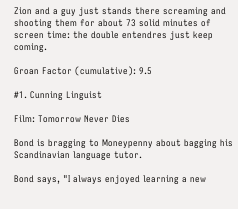Zion and a guy just stands there screaming and shooting them for about 73 solid minutes of screen time: the double entendres just keep coming.

Groan Factor (cumulative): 9.5

#1. Cunning Linguist

Film: Tomorrow Never Dies

Bond is bragging to Moneypenny about bagging his Scandinavian language tutor.

Bond says, "I always enjoyed learning a new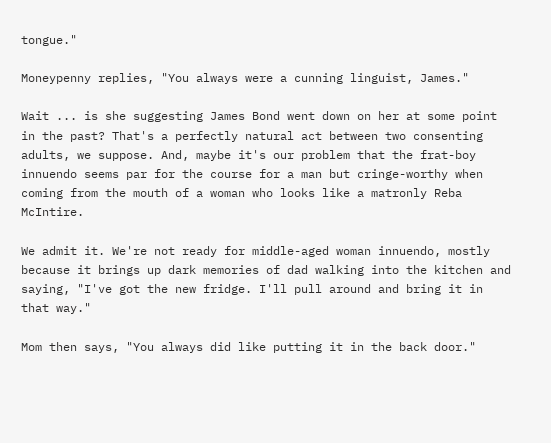tongue."

Moneypenny replies, "You always were a cunning linguist, James."

Wait ... is she suggesting James Bond went down on her at some point in the past? That's a perfectly natural act between two consenting adults, we suppose. And, maybe it's our problem that the frat-boy innuendo seems par for the course for a man but cringe-worthy when coming from the mouth of a woman who looks like a matronly Reba McIntire.

We admit it. We're not ready for middle-aged woman innuendo, mostly because it brings up dark memories of dad walking into the kitchen and saying, "I've got the new fridge. I'll pull around and bring it in that way."

Mom then says, "You always did like putting it in the back door."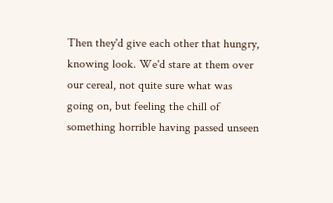Then they'd give each other that hungry, knowing look. We'd stare at them over our cereal, not quite sure what was going on, but feeling the chill of something horrible having passed unseen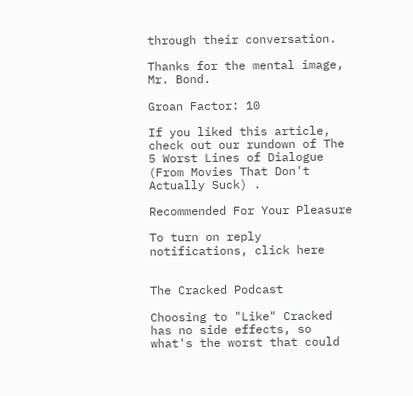through their conversation.

Thanks for the mental image, Mr. Bond.

Groan Factor: 10

If you liked this article, check out our rundown of The 5 Worst Lines of Dialogue (From Movies That Don't Actually Suck) .

Recommended For Your Pleasure

To turn on reply notifications, click here


The Cracked Podcast

Choosing to "Like" Cracked has no side effects, so what's the worst that could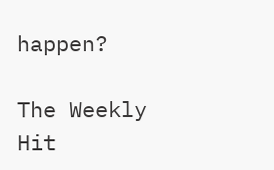happen?

The Weekly Hit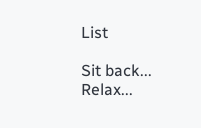List

Sit back... Relax...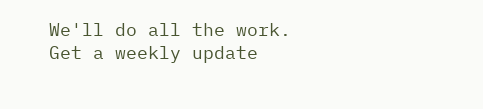We'll do all the work.
Get a weekly update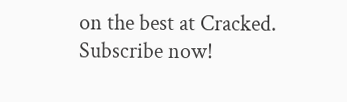on the best at Cracked. Subscribe now!